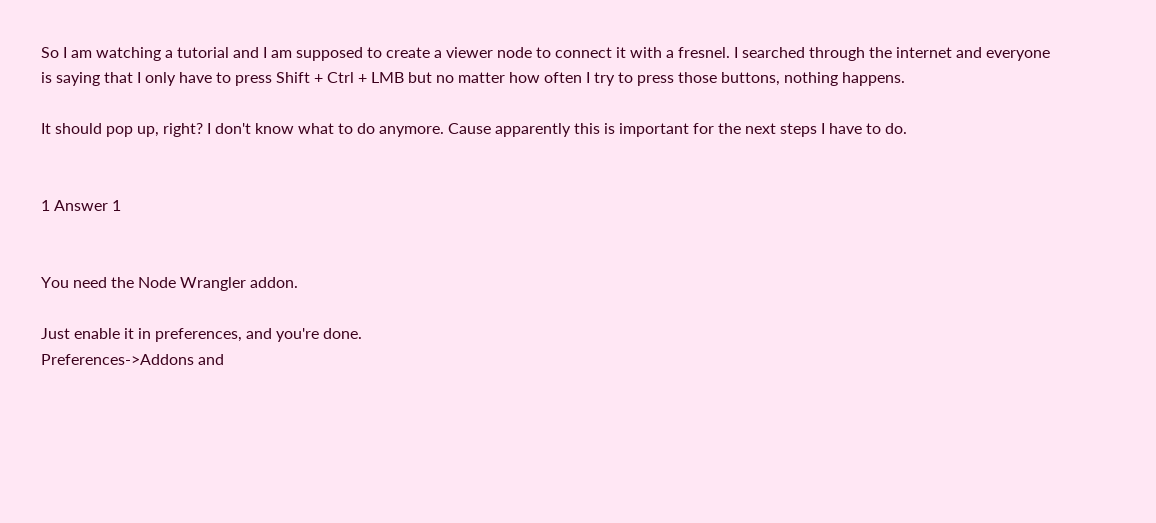So I am watching a tutorial and I am supposed to create a viewer node to connect it with a fresnel. I searched through the internet and everyone is saying that I only have to press Shift + Ctrl + LMB but no matter how often I try to press those buttons, nothing happens.

It should pop up, right? I don't know what to do anymore. Cause apparently this is important for the next steps I have to do.


1 Answer 1


You need the Node Wrangler addon.

Just enable it in preferences, and you're done.
Preferences->Addons and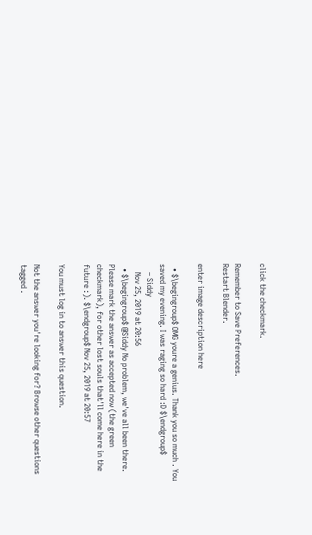click the checkmark.

Remember to Save Preferences.
Restart Blender.

enter image description here

  • $\begingroup$ OMG youre a genius. Thank you so much . You saved my evening. I was raging so hard :D $\endgroup$
    – Siddy
    Nov 25, 2019 at 20:56
  • $\begingroup$ @Siddy No problem, we've all been there. Please mark the answer as accepted now (the green checkmark), for other lost souls that'll come here in the future :). $\endgroup$ Nov 25, 2019 at 20:57

You must log in to answer this question.

Not the answer you're looking for? Browse other questions tagged .